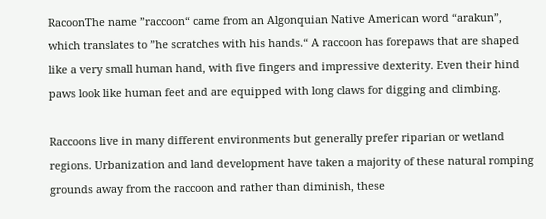RacoonThe name ”raccoon“ came from an Algonquian Native American word “arakun”, which translates to ”he scratches with his hands.“ A raccoon has forepaws that are shaped like a very small human hand, with five fingers and impressive dexterity. Even their hind paws look like human feet and are equipped with long claws for digging and climbing.

Raccoons live in many different environments but generally prefer riparian or wetland regions. Urbanization and land development have taken a majority of these natural romping grounds away from the raccoon and rather than diminish, these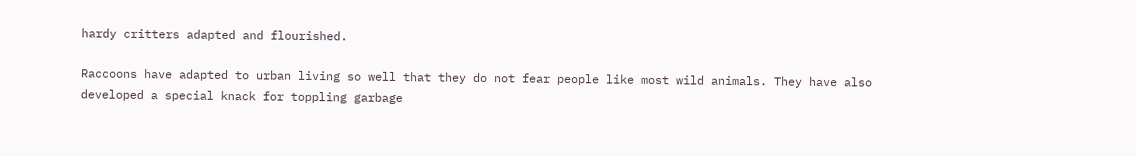hardy critters adapted and flourished.

Raccoons have adapted to urban living so well that they do not fear people like most wild animals. They have also developed a special knack for toppling garbage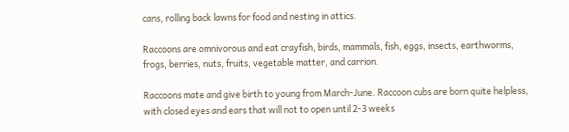cans, rolling back lawns for food and nesting in attics.

Raccoons are omnivorous and eat crayfish, birds, mammals, fish, eggs, insects, earthworms, frogs, berries, nuts, fruits, vegetable matter, and carrion.

Raccoons mate and give birth to young from March-June. Raccoon cubs are born quite helpless, with closed eyes and ears that will not to open until 2-3 weeks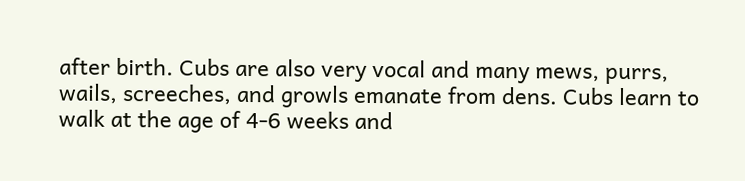after birth. Cubs are also very vocal and many mews, purrs, wails, screeches, and growls emanate from dens. Cubs learn to walk at the age of 4-6 weeks and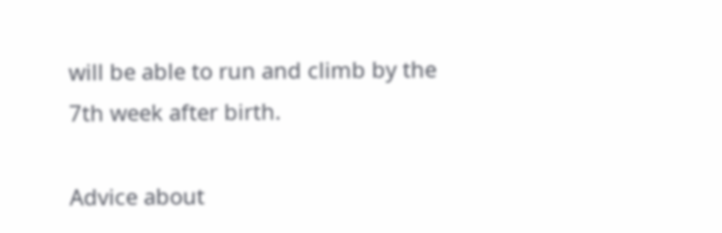will be able to run and climb by the 7th week after birth.

Advice about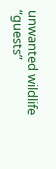unwanted wildlife “guests”